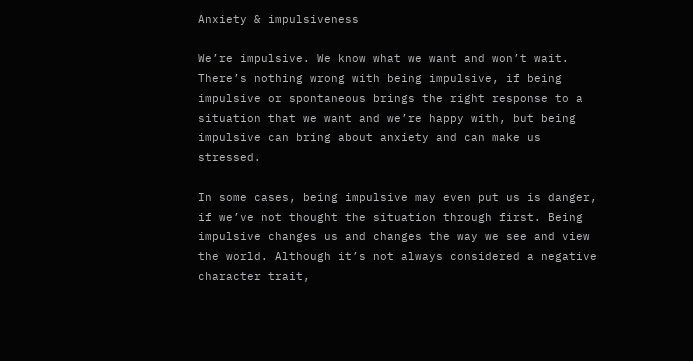Anxiety & impulsiveness

We’re impulsive. We know what we want and won’t wait. There’s nothing wrong with being impulsive, if being impulsive or spontaneous brings the right response to a situation that we want and we’re happy with, but being impulsive can bring about anxiety and can make us stressed.

In some cases, being impulsive may even put us is danger, if we’ve not thought the situation through first. Being impulsive changes us and changes the way we see and view the world. Although it’s not always considered a negative character trait,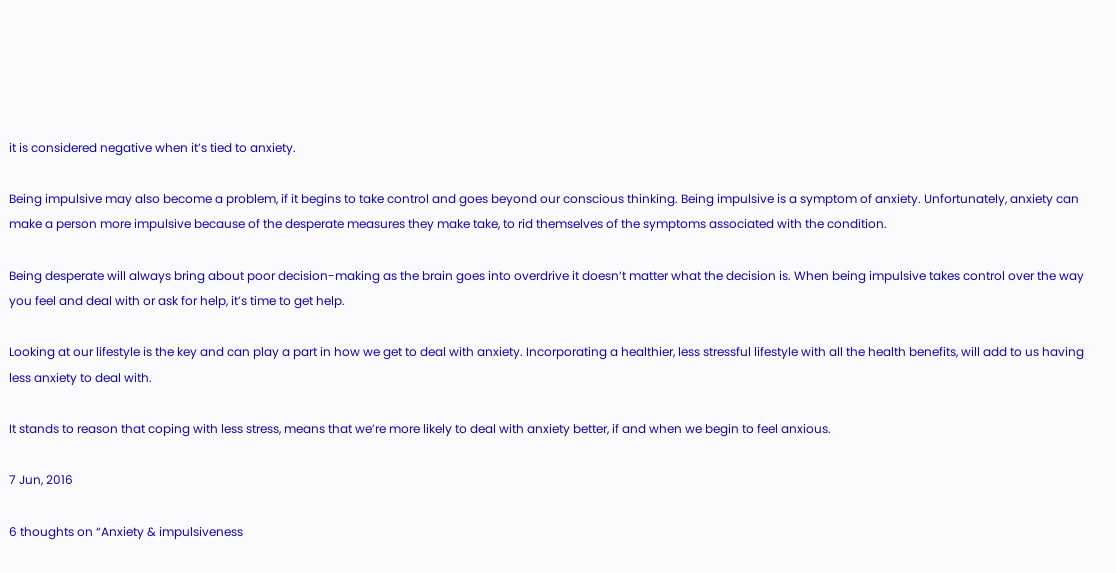it is considered negative when it’s tied to anxiety.

Being impulsive may also become a problem, if it begins to take control and goes beyond our conscious thinking. Being impulsive is a symptom of anxiety. Unfortunately, anxiety can make a person more impulsive because of the desperate measures they make take, to rid themselves of the symptoms associated with the condition.

Being desperate will always bring about poor decision-making as the brain goes into overdrive it doesn’t matter what the decision is. When being impulsive takes control over the way you feel and deal with or ask for help, it’s time to get help.

Looking at our lifestyle is the key and can play a part in how we get to deal with anxiety. Incorporating a healthier, less stressful lifestyle with all the health benefits, will add to us having less anxiety to deal with.

It stands to reason that coping with less stress, means that we’re more likely to deal with anxiety better, if and when we begin to feel anxious.

7 Jun, 2016

6 thoughts on “Anxiety & impulsiveness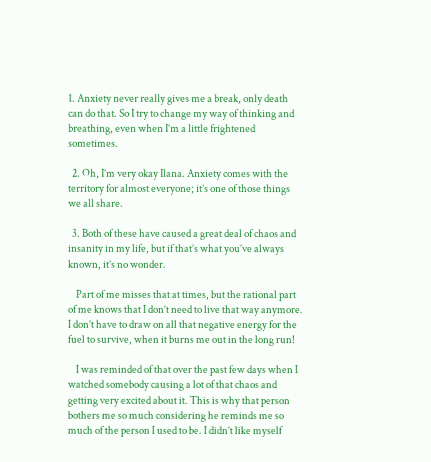1. Anxiety never really gives me a break, only death can do that. So I try to change my way of thinking and breathing, even when I’m a little frightened sometimes.

  2. Oh, I’m very okay Ilana. Anxiety comes with the territory for almost everyone; it’s one of those things we all share.

  3. Both of these have caused a great deal of chaos and insanity in my life, but if that’s what you’ve always known, it’s no wonder.

    Part of me misses that at times, but the rational part of me knows that I don’t need to live that way anymore. I don’t have to draw on all that negative energy for the fuel to survive, when it burns me out in the long run!

    I was reminded of that over the past few days when I watched somebody causing a lot of that chaos and getting very excited about it. This is why that person bothers me so much considering he reminds me so much of the person I used to be. I didn’t like myself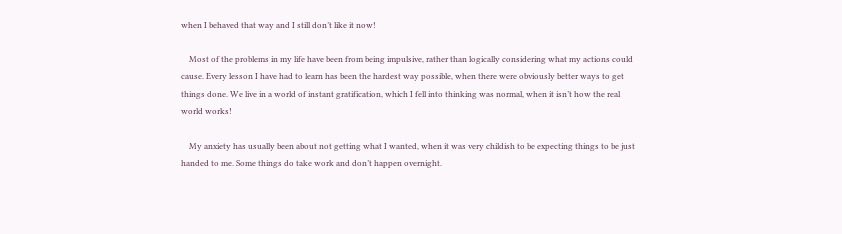when I behaved that way and I still don’t like it now!

    Most of the problems in my life have been from being impulsive, rather than logically considering what my actions could cause. Every lesson I have had to learn has been the hardest way possible, when there were obviously better ways to get things done. We live in a world of instant gratification, which I fell into thinking was normal, when it isn’t how the real world works!

    My anxiety has usually been about not getting what I wanted, when it was very childish to be expecting things to be just handed to me. Some things do take work and don’t happen overnight.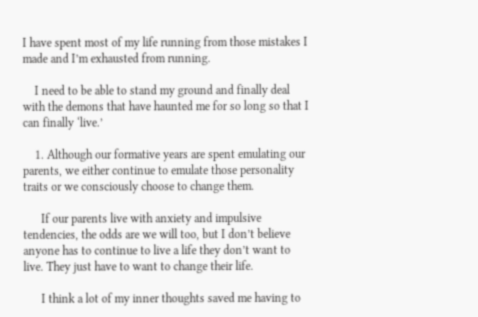I have spent most of my life running from those mistakes I made and I’m exhausted from running.

    I need to be able to stand my ground and finally deal with the demons that have haunted me for so long so that I can finally ‘live.’

    1. Although our formative years are spent emulating our parents, we either continue to emulate those personality traits or we consciously choose to change them.

      If our parents live with anxiety and impulsive tendencies, the odds are we will too, but I don’t believe anyone has to continue to live a life they don’t want to live. They just have to want to change their life.

      I think a lot of my inner thoughts saved me having to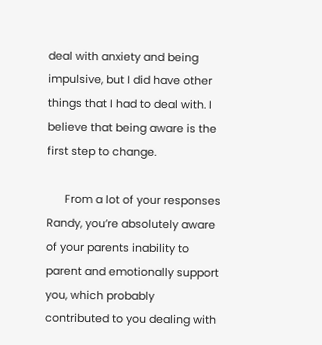deal with anxiety and being impulsive, but I did have other things that I had to deal with. I believe that being aware is the first step to change.

      From a lot of your responses Randy, you’re absolutely aware of your parents inability to parent and emotionally support you, which probably contributed to you dealing with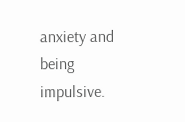anxiety and being impulsive.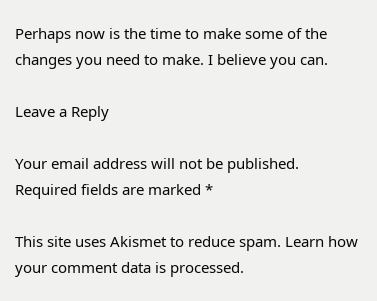Perhaps now is the time to make some of the changes you need to make. I believe you can.

Leave a Reply

Your email address will not be published. Required fields are marked *

This site uses Akismet to reduce spam. Learn how your comment data is processed.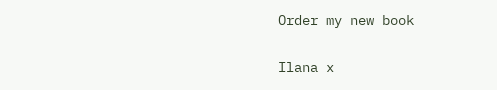Order my new book

Ilana x